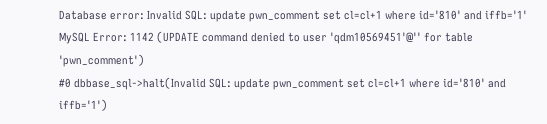Database error: Invalid SQL: update pwn_comment set cl=cl+1 where id='810' and iffb='1'
MySQL Error: 1142 (UPDATE command denied to user 'qdm10569451'@'' for table 'pwn_comment')
#0 dbbase_sql->halt(Invalid SQL: update pwn_comment set cl=cl+1 where id='810' and iffb='1')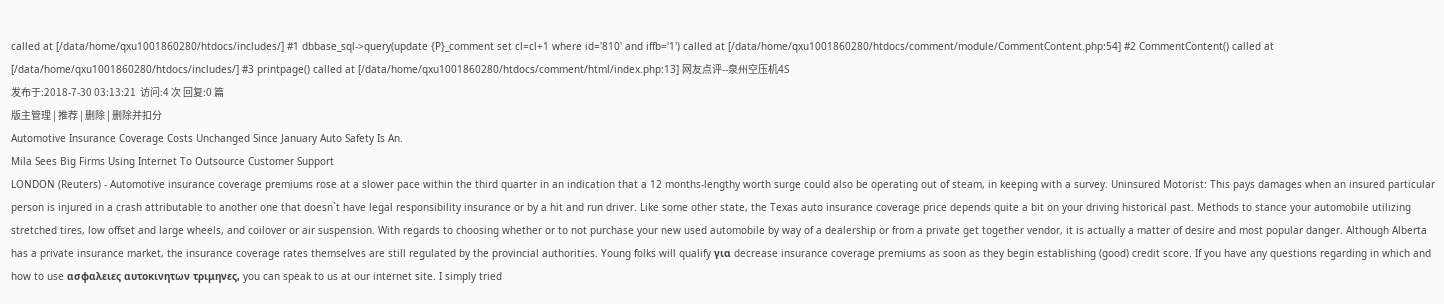called at [/data/home/qxu1001860280/htdocs/includes/] #1 dbbase_sql->query(update {P}_comment set cl=cl+1 where id='810' and iffb='1') called at [/data/home/qxu1001860280/htdocs/comment/module/CommentContent.php:54] #2 CommentContent() called at [/data/home/qxu1001860280/htdocs/includes/] #3 printpage() called at [/data/home/qxu1001860280/htdocs/comment/html/index.php:13] 网友点评--泉州空压机4S
发布于:2018-7-30 03:13:21  访问:4 次 回复:0 篇
版主管理 | 推荐 | 删除 | 删除并扣分
Automotive Insurance Coverage Costs Unchanged Since January Auto Safety Is An.
Mila Sees Big Firms Using Internet To Outsource Customer Support
LONDON (Reuters) - Automotive insurance coverage premiums rose at a slower pace within the third quarter in an indication that a 12 months-lengthy worth surge could also be operating out of steam, in keeping with a survey. Uninsured Motorist: This pays damages when an insured particular person is injured in a crash attributable to another one that doesn`t have legal responsibility insurance or by a hit and run driver. Like some other state, the Texas auto insurance coverage price depends quite a bit on your driving historical past. Methods to stance your automobile utilizing stretched tires, low offset and large wheels, and coilover or air suspension. With regards to choosing whether or to not purchase your new used automobile by way of a dealership or from a private get together vendor, it is actually a matter of desire and most popular danger. Although Alberta has a private insurance market, the insurance coverage rates themselves are still regulated by the provincial authorities. Young folks will qualify για decrease insurance coverage premiums as soon as they begin establishing (good) credit score. If you have any questions regarding in which and how to use ασφαλειες αυτοκινητων τριμηνες, you can speak to us at our internet site. I simply tried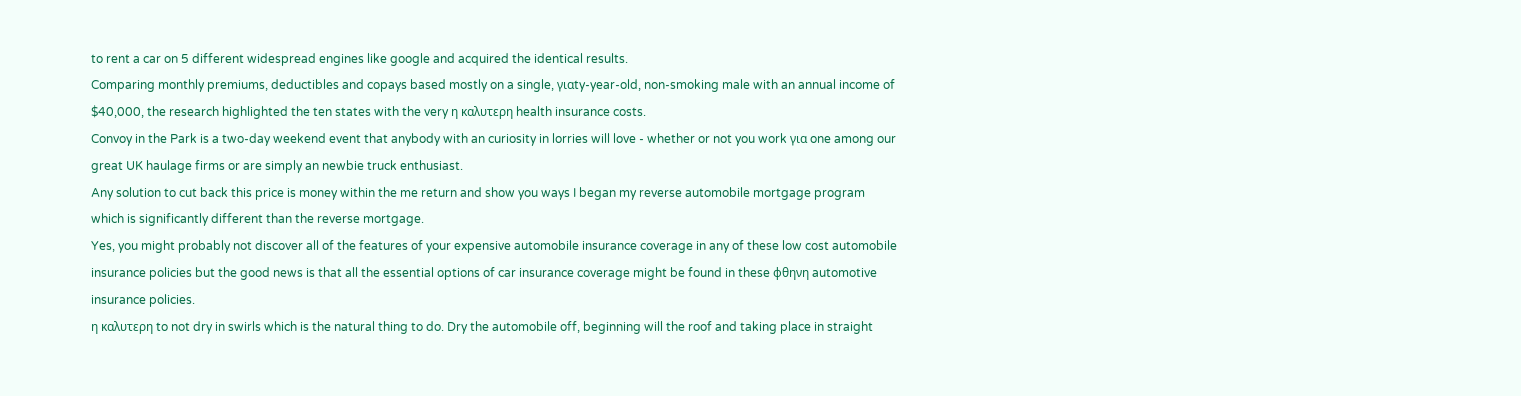to rent a car on 5 different widespread engines like google and acquired the identical results.
Comparing monthly premiums, deductibles and copays based mostly on a single, γιαty-year-old, non-smoking male with an annual income of $40,000, the research highlighted the ten states with the very η καλυτερη health insurance costs.
Convoy in the Park is a two-day weekend event that anybody with an curiosity in lorries will love - whether or not you work για one among our great UK haulage firms or are simply an newbie truck enthusiast.
Any solution to cut back this price is money within the me return and show you ways I began my reverse automobile mortgage program which is significantly different than the reverse mortgage.
Yes, you might probably not discover all of the features of your expensive automobile insurance coverage in any of these low cost automobile insurance policies but the good news is that all the essential options of car insurance coverage might be found in these φθηνη automotive insurance policies.
η καλυτερη to not dry in swirls which is the natural thing to do. Dry the automobile off, beginning will the roof and taking place in straight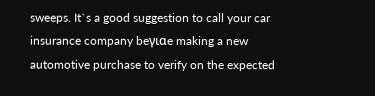sweeps. It`s a good suggestion to call your car insurance company beγιαe making a new automotive purchase to verify on the expected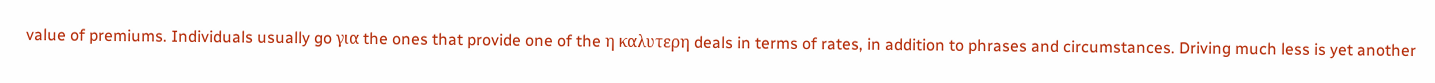value of premiums. Individuals usually go για the ones that provide one of the η καλυτερη deals in terms of rates, in addition to phrases and circumstances. Driving much less is yet another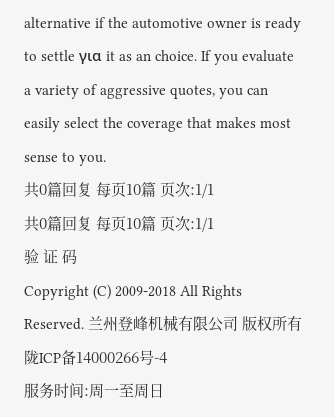alternative if the automotive owner is ready to settle για it as an choice. If you evaluate a variety of aggressive quotes, you can easily select the coverage that makes most sense to you.
共0篇回复 每页10篇 页次:1/1
共0篇回复 每页10篇 页次:1/1
验 证 码
Copyright (C) 2009-2018 All Rights Reserved. 兰州登峰机械有限公司 版权所有   陇ICP备14000266号-4
服务时间:周一至周日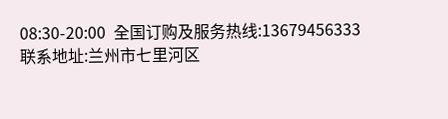08:30-20:00  全国订购及服务热线:13679456333
联系地址:兰州市七里河区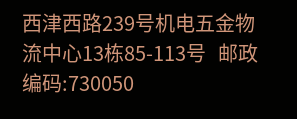西津西路239号机电五金物流中心13栋85-113号   邮政编码:730050